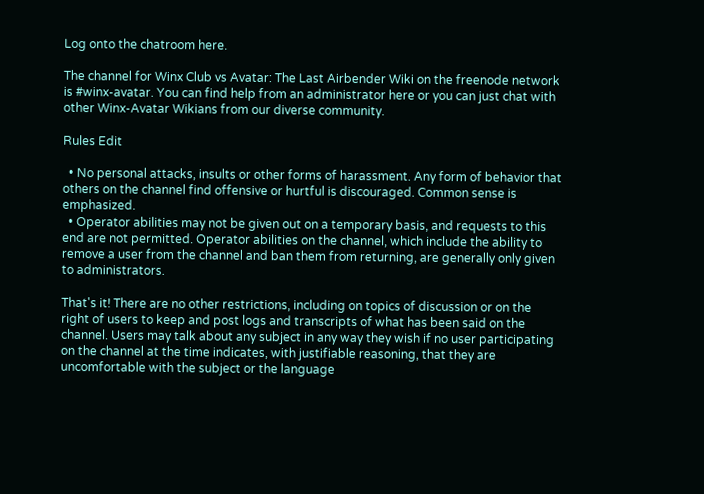Log onto the chatroom here.

The channel for Winx Club vs Avatar: The Last Airbender Wiki on the freenode network is #winx-avatar. You can find help from an administrator here or you can just chat with other Winx-Avatar Wikians from our diverse community.

Rules Edit

  • No personal attacks, insults or other forms of harassment. Any form of behavior that others on the channel find offensive or hurtful is discouraged. Common sense is emphasized.
  • Operator abilities may not be given out on a temporary basis, and requests to this end are not permitted. Operator abilities on the channel, which include the ability to remove a user from the channel and ban them from returning, are generally only given to administrators.

That's it! There are no other restrictions, including on topics of discussion or on the right of users to keep and post logs and transcripts of what has been said on the channel. Users may talk about any subject in any way they wish if no user participating on the channel at the time indicates, with justifiable reasoning, that they are uncomfortable with the subject or the language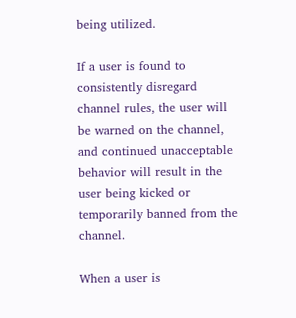being utilized.

If a user is found to consistently disregard channel rules, the user will be warned on the channel, and continued unacceptable behavior will result in the user being kicked or temporarily banned from the channel.

When a user is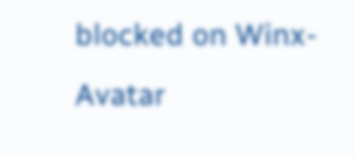blocked on Winx-Avatar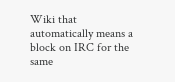Wiki that automatically means a block on IRC for the same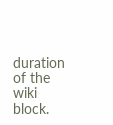duration of the wiki block.